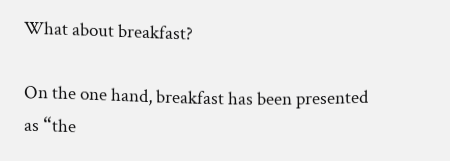What about breakfast?

On the one hand, breakfast has been presented as “the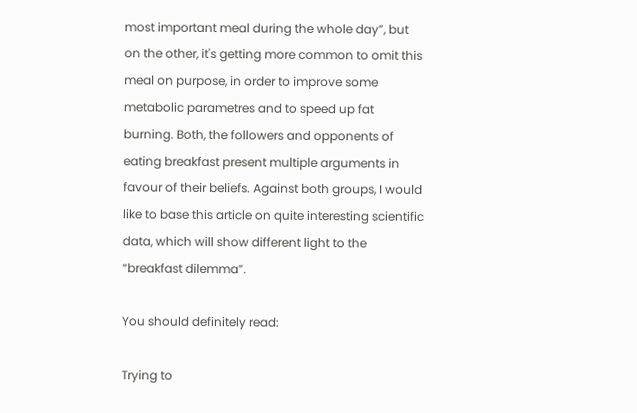most important meal during the whole day”, but on the other, it's getting more common to omit this meal on purpose, in order to improve some metabolic parametres and to speed up fat burning. Both, the followers and opponents of eating breakfast present multiple arguments in favour of their beliefs. Against both groups, I would like to base this article on quite interesting scientific data, which will show different light to the “breakfast dilemma”.

You should definitely read:

Trying to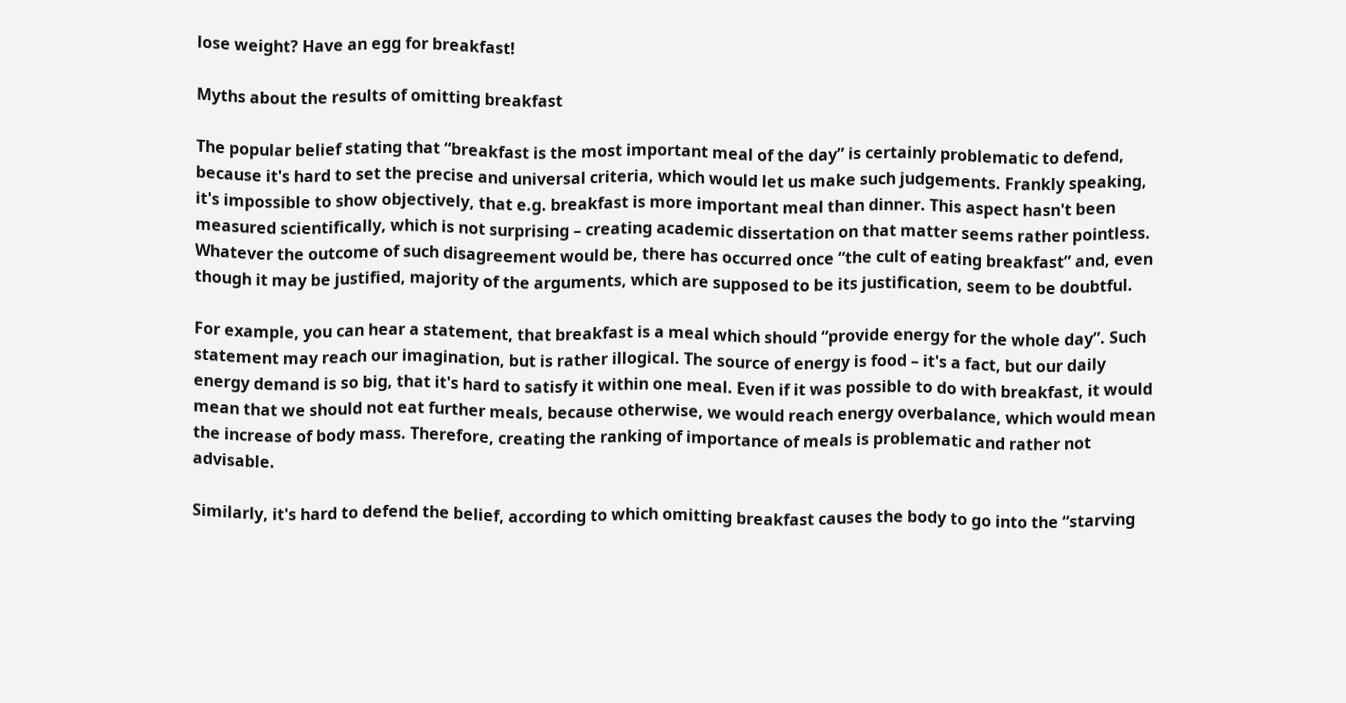lose weight? Have an egg for breakfast!

Myths about the results of omitting breakfast

The popular belief stating that “breakfast is the most important meal of the day” is certainly problematic to defend, because it's hard to set the precise and universal criteria, which would let us make such judgements. Frankly speaking, it's impossible to show objectively, that e.g. breakfast is more important meal than dinner. This aspect hasn't been measured scientifically, which is not surprising – creating academic dissertation on that matter seems rather pointless. Whatever the outcome of such disagreement would be, there has occurred once “the cult of eating breakfast” and, even though it may be justified, majority of the arguments, which are supposed to be its justification, seem to be doubtful.

For example, you can hear a statement, that breakfast is a meal which should “provide energy for the whole day”. Such statement may reach our imagination, but is rather illogical. The source of energy is food – it's a fact, but our daily energy demand is so big, that it's hard to satisfy it within one meal. Even if it was possible to do with breakfast, it would mean that we should not eat further meals, because otherwise, we would reach energy overbalance, which would mean the increase of body mass. Therefore, creating the ranking of importance of meals is problematic and rather not advisable.

Similarly, it's hard to defend the belief, according to which omitting breakfast causes the body to go into the “starving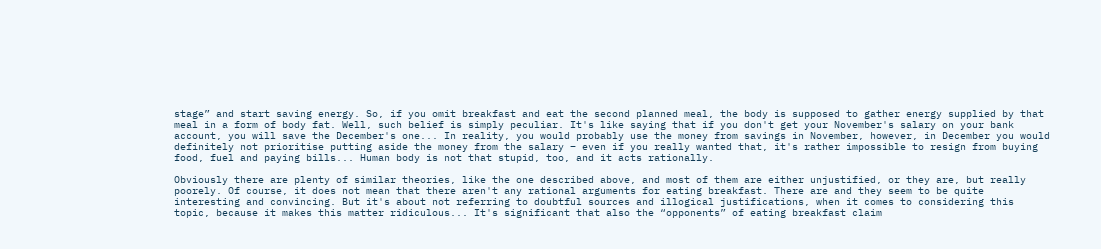stage” and start saving energy. So, if you omit breakfast and eat the second planned meal, the body is supposed to gather energy supplied by that meal in a form of body fat. Well, such belief is simply peculiar. It's like saying that if you don't get your November's salary on your bank account, you will save the December's one... In reality, you would probably use the money from savings in November, however, in December you would definitely not prioritise putting aside the money from the salary – even if you really wanted that, it's rather impossible to resign from buying food, fuel and paying bills... Human body is not that stupid, too, and it acts rationally.

Obviously there are plenty of similar theories, like the one described above, and most of them are either unjustified, or they are, but really poorely. Of course, it does not mean that there aren't any rational arguments for eating breakfast. There are and they seem to be quite interesting and convincing. But it's about not referring to doubtful sources and illogical justifications, when it comes to considering this topic, because it makes this matter ridiculous... It's significant that also the “opponents” of eating breakfast claim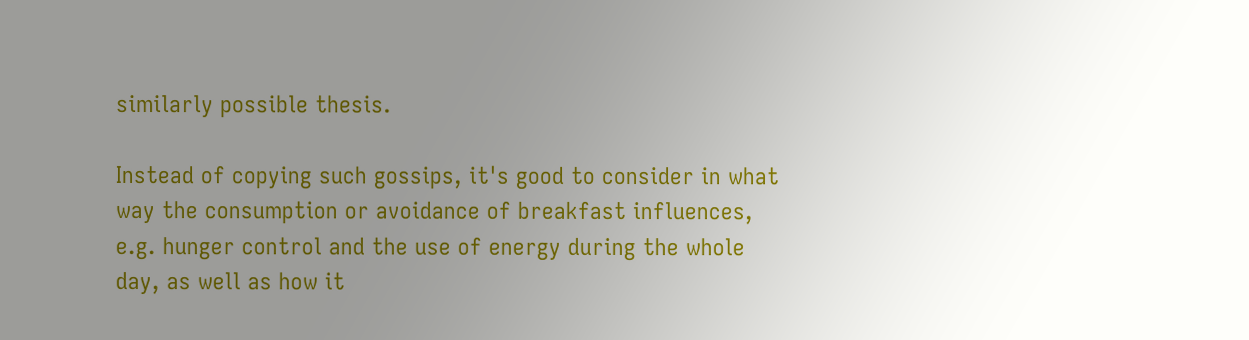similarly possible thesis.

Instead of copying such gossips, it's good to consider in what way the consumption or avoidance of breakfast influences, e.g. hunger control and the use of energy during the whole day, as well as how it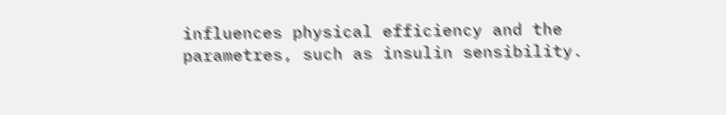influences physical efficiency and the parametres, such as insulin sensibility.